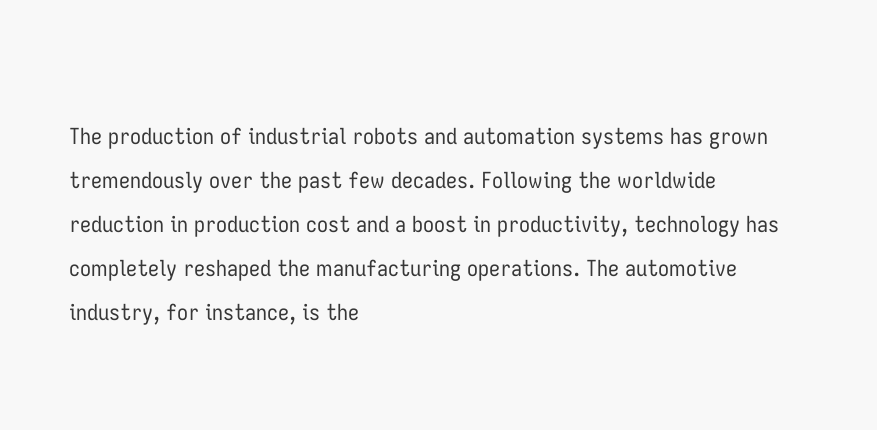The production of industrial robots and automation systems has grown tremendously over the past few decades. Following the worldwide reduction in production cost and a boost in productivity, technology has completely reshaped the manufacturing operations. The automotive industry, for instance, is the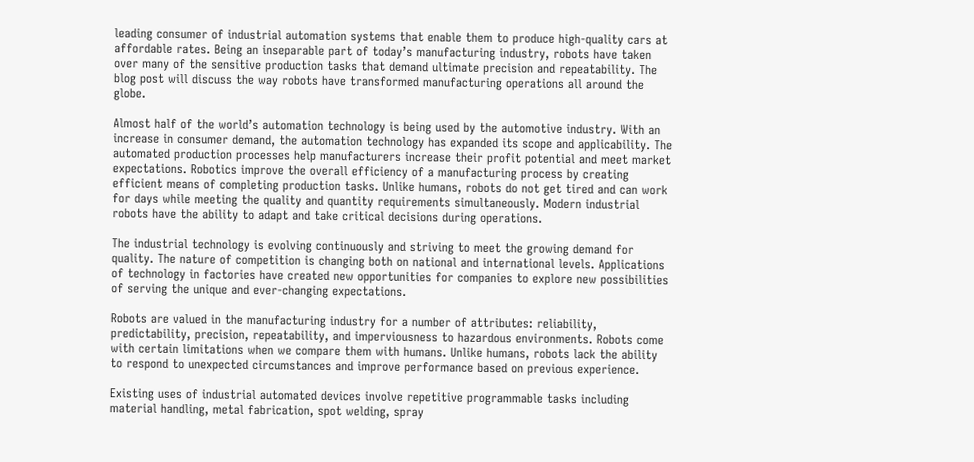leading consumer of industrial automation systems that enable them to produce high-quality cars at affordable rates. Being an inseparable part of today’s manufacturing industry, robots have taken over many of the sensitive production tasks that demand ultimate precision and repeatability. The blog post will discuss the way robots have transformed manufacturing operations all around the globe.

Almost half of the world’s automation technology is being used by the automotive industry. With an increase in consumer demand, the automation technology has expanded its scope and applicability. The automated production processes help manufacturers increase their profit potential and meet market expectations. Robotics improve the overall efficiency of a manufacturing process by creating efficient means of completing production tasks. Unlike humans, robots do not get tired and can work for days while meeting the quality and quantity requirements simultaneously. Modern industrial robots have the ability to adapt and take critical decisions during operations.

The industrial technology is evolving continuously and striving to meet the growing demand for quality. The nature of competition is changing both on national and international levels. Applications of technology in factories have created new opportunities for companies to explore new possibilities of serving the unique and ever-changing expectations.

Robots are valued in the manufacturing industry for a number of attributes: reliability, predictability, precision, repeatability, and imperviousness to hazardous environments. Robots come with certain limitations when we compare them with humans. Unlike humans, robots lack the ability to respond to unexpected circumstances and improve performance based on previous experience.

Existing uses of industrial automated devices involve repetitive programmable tasks including material handling, metal fabrication, spot welding, spray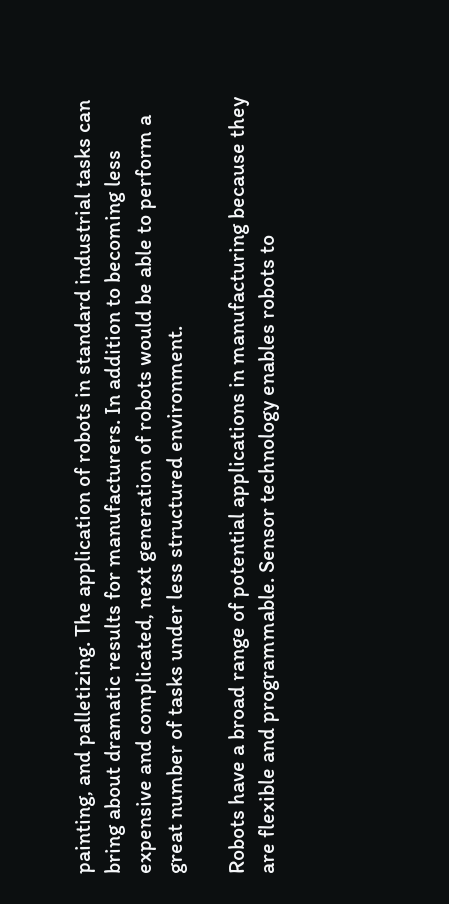painting, and palletizing. The application of robots in standard industrial tasks can bring about dramatic results for manufacturers. In addition to becoming less expensive and complicated, next generation of robots would be able to perform a great number of tasks under less structured environment.

Robots have a broad range of potential applications in manufacturing because they are flexible and programmable. Sensor technology enables robots to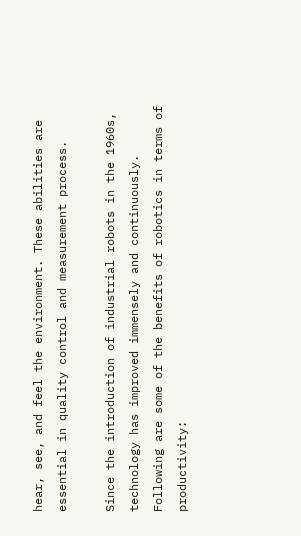hear, see, and feel the environment. These abilities are essential in quality control and measurement process.

Since the introduction of industrial robots in the 1960s, technology has improved immensely and continuously. Following are some of the benefits of robotics in terms of productivity: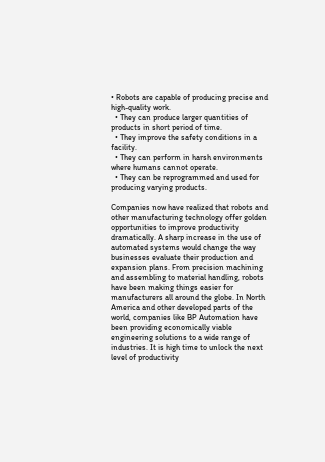• Robots are capable of producing precise and high-quality work.
  • They can produce larger quantities of products in short period of time.
  • They improve the safety conditions in a facility.
  • They can perform in harsh environments where humans cannot operate.
  • They can be reprogrammed and used for producing varying products.

Companies now have realized that robots and other manufacturing technology offer golden opportunities to improve productivity dramatically. A sharp increase in the use of automated systems would change the way businesses evaluate their production and expansion plans. From precision machining and assembling to material handling, robots have been making things easier for manufacturers all around the globe. In North America and other developed parts of the world, companies like BP Automation have been providing economically viable engineering solutions to a wide range of industries. It is high time to unlock the next level of productivity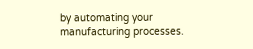by automating your manufacturing processes.